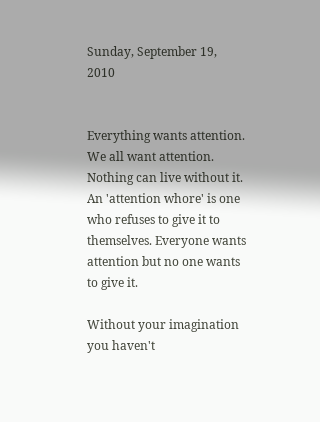Sunday, September 19, 2010


Everything wants attention. We all want attention. Nothing can live without it.
An 'attention whore' is one who refuses to give it to themselves. Everyone wants attention but no one wants to give it.

Without your imagination
you haven't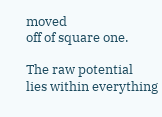moved
off of square one.

The raw potential
lies within everything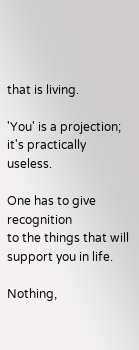that is living.

'You' is a projection;
it's practically useless.

One has to give recognition
to the things that will
support you in life.

Nothing,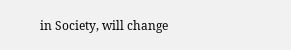in Society, will change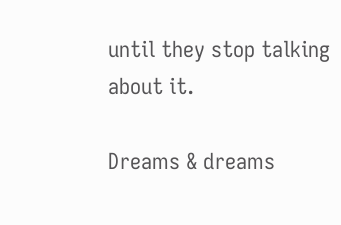until they stop talking about it.

Dreams & dreams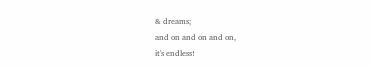& dreams;
and on and on and on,
it's endless!